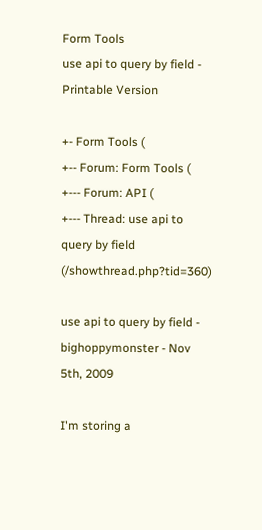Form Tools
use api to query by field - Printable Version

+- Form Tools (
+-- Forum: Form Tools (
+--- Forum: API (
+--- Thread: use api to query by field (/showthread.php?tid=360)

use api to query by field - bighoppymonster - Nov 5th, 2009

I'm storing a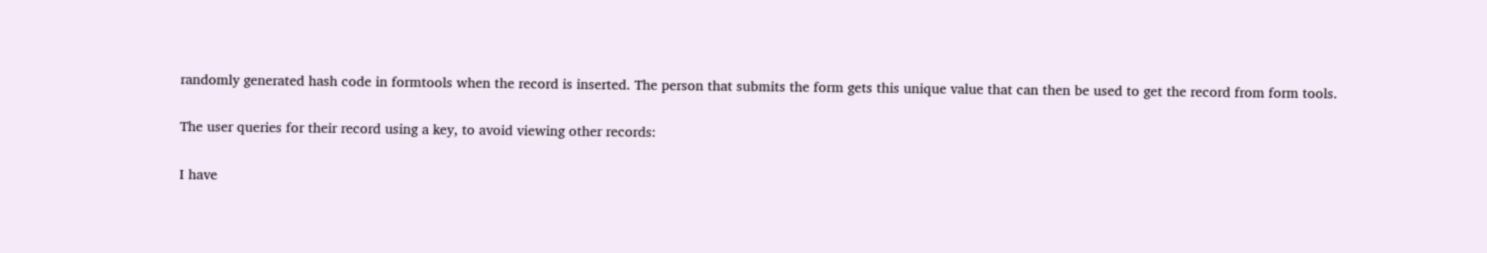randomly generated hash code in formtools when the record is inserted. The person that submits the form gets this unique value that can then be used to get the record from form tools.

The user queries for their record using a key, to avoid viewing other records:

I have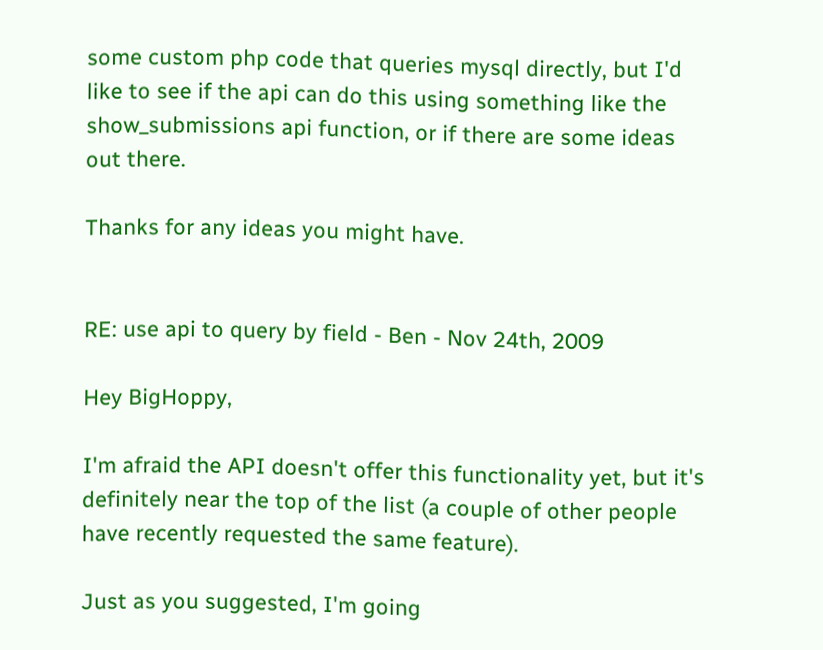some custom php code that queries mysql directly, but I'd like to see if the api can do this using something like the show_submissions api function, or if there are some ideas out there.

Thanks for any ideas you might have.


RE: use api to query by field - Ben - Nov 24th, 2009

Hey BigHoppy,

I'm afraid the API doesn't offer this functionality yet, but it's definitely near the top of the list (a couple of other people have recently requested the same feature).

Just as you suggested, I'm going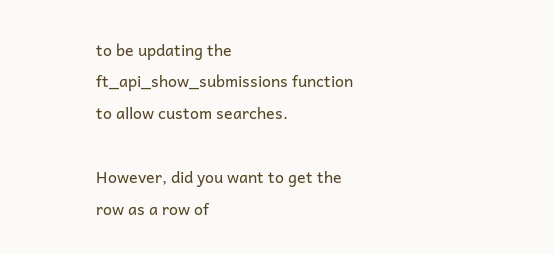to be updating the ft_api_show_submissions function to allow custom searches.

However, did you want to get the row as a row of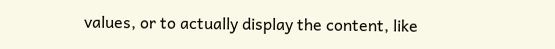values, or to actually display the content, like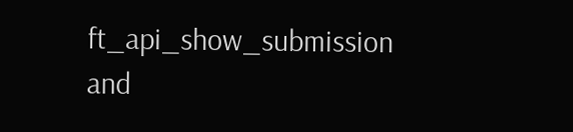ft_api_show_submission and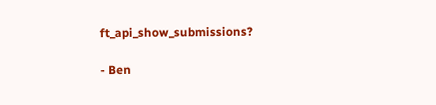ft_api_show_submissions?

- Ben